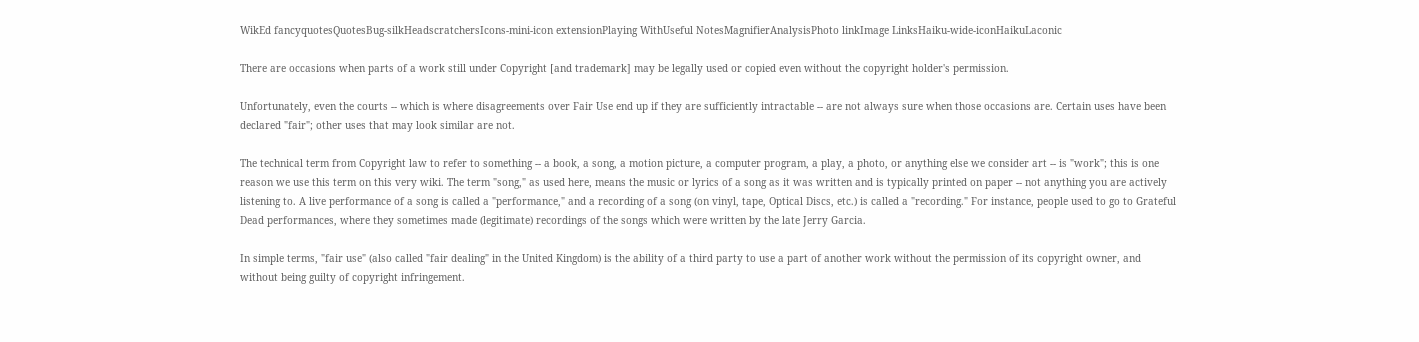WikEd fancyquotesQuotesBug-silkHeadscratchersIcons-mini-icon extensionPlaying WithUseful NotesMagnifierAnalysisPhoto linkImage LinksHaiku-wide-iconHaikuLaconic

There are occasions when parts of a work still under Copyright [and trademark] may be legally used or copied even without the copyright holder's permission.

Unfortunately, even the courts -- which is where disagreements over Fair Use end up if they are sufficiently intractable -- are not always sure when those occasions are. Certain uses have been declared "fair"; other uses that may look similar are not.

The technical term from Copyright law to refer to something -- a book, a song, a motion picture, a computer program, a play, a photo, or anything else we consider art -- is "work"; this is one reason we use this term on this very wiki. The term "song," as used here, means the music or lyrics of a song as it was written and is typically printed on paper -- not anything you are actively listening to. A live performance of a song is called a "performance," and a recording of a song (on vinyl, tape, Optical Discs, etc.) is called a "recording." For instance, people used to go to Grateful Dead performances, where they sometimes made (legitimate) recordings of the songs which were written by the late Jerry Garcia.

In simple terms, "fair use" (also called "fair dealing" in the United Kingdom) is the ability of a third party to use a part of another work without the permission of its copyright owner, and without being guilty of copyright infringement.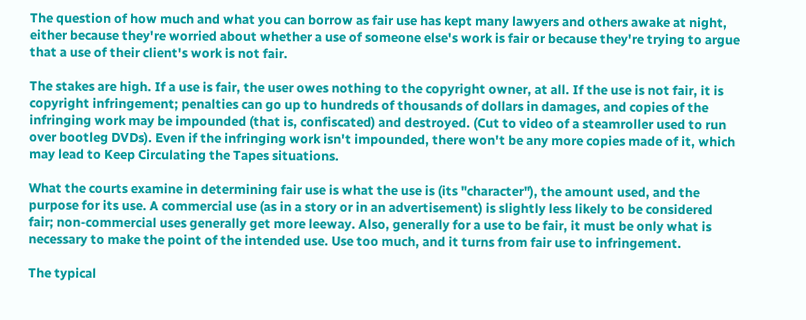The question of how much and what you can borrow as fair use has kept many lawyers and others awake at night, either because they're worried about whether a use of someone else's work is fair or because they're trying to argue that a use of their client's work is not fair.

The stakes are high. If a use is fair, the user owes nothing to the copyright owner, at all. If the use is not fair, it is copyright infringement; penalties can go up to hundreds of thousands of dollars in damages, and copies of the infringing work may be impounded (that is, confiscated) and destroyed. (Cut to video of a steamroller used to run over bootleg DVDs). Even if the infringing work isn't impounded, there won't be any more copies made of it, which may lead to Keep Circulating the Tapes situations.

What the courts examine in determining fair use is what the use is (its "character"), the amount used, and the purpose for its use. A commercial use (as in a story or in an advertisement) is slightly less likely to be considered fair; non-commercial uses generally get more leeway. Also, generally for a use to be fair, it must be only what is necessary to make the point of the intended use. Use too much, and it turns from fair use to infringement.

The typical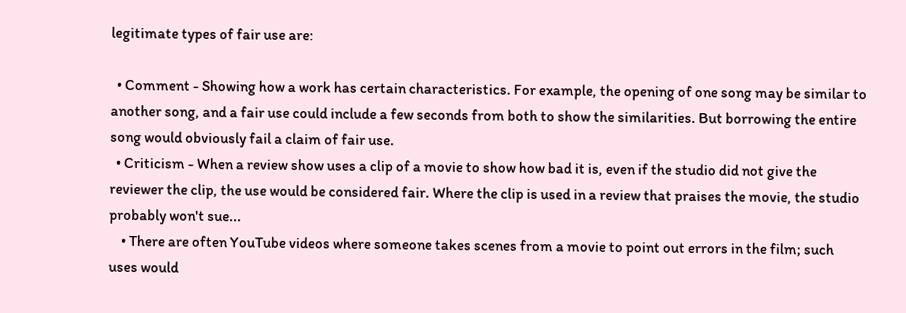legitimate types of fair use are:

  • Comment - Showing how a work has certain characteristics. For example, the opening of one song may be similar to another song, and a fair use could include a few seconds from both to show the similarities. But borrowing the entire song would obviously fail a claim of fair use.
  • Criticism - When a review show uses a clip of a movie to show how bad it is, even if the studio did not give the reviewer the clip, the use would be considered fair. Where the clip is used in a review that praises the movie, the studio probably won't sue...
    • There are often YouTube videos where someone takes scenes from a movie to point out errors in the film; such uses would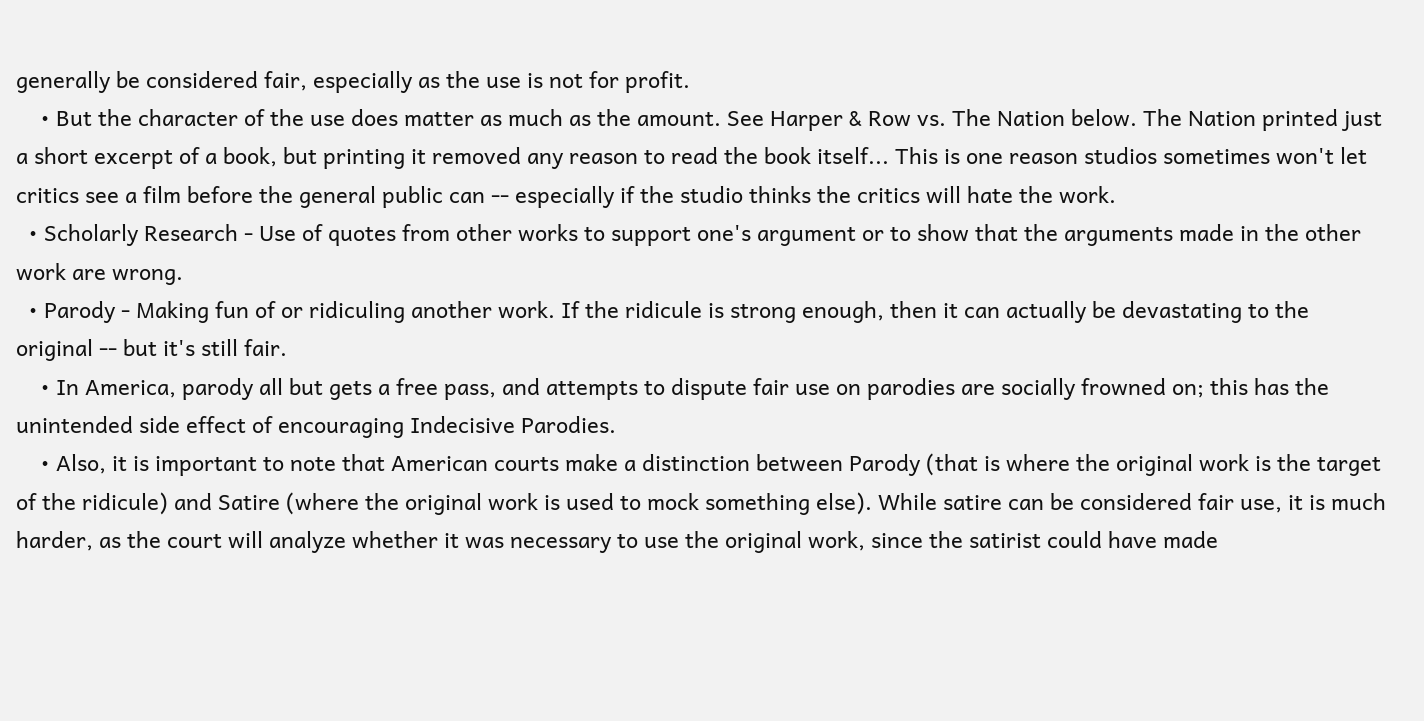generally be considered fair, especially as the use is not for profit.
    • But the character of the use does matter as much as the amount. See Harper & Row vs. The Nation below. The Nation printed just a short excerpt of a book, but printing it removed any reason to read the book itself... This is one reason studios sometimes won't let critics see a film before the general public can -- especially if the studio thinks the critics will hate the work.
  • Scholarly Research - Use of quotes from other works to support one's argument or to show that the arguments made in the other work are wrong.
  • Parody - Making fun of or ridiculing another work. If the ridicule is strong enough, then it can actually be devastating to the original -- but it's still fair.
    • In America, parody all but gets a free pass, and attempts to dispute fair use on parodies are socially frowned on; this has the unintended side effect of encouraging Indecisive Parodies.
    • Also, it is important to note that American courts make a distinction between Parody (that is where the original work is the target of the ridicule) and Satire (where the original work is used to mock something else). While satire can be considered fair use, it is much harder, as the court will analyze whether it was necessary to use the original work, since the satirist could have made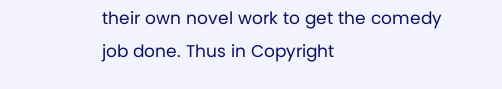their own novel work to get the comedy job done. Thus in Copyright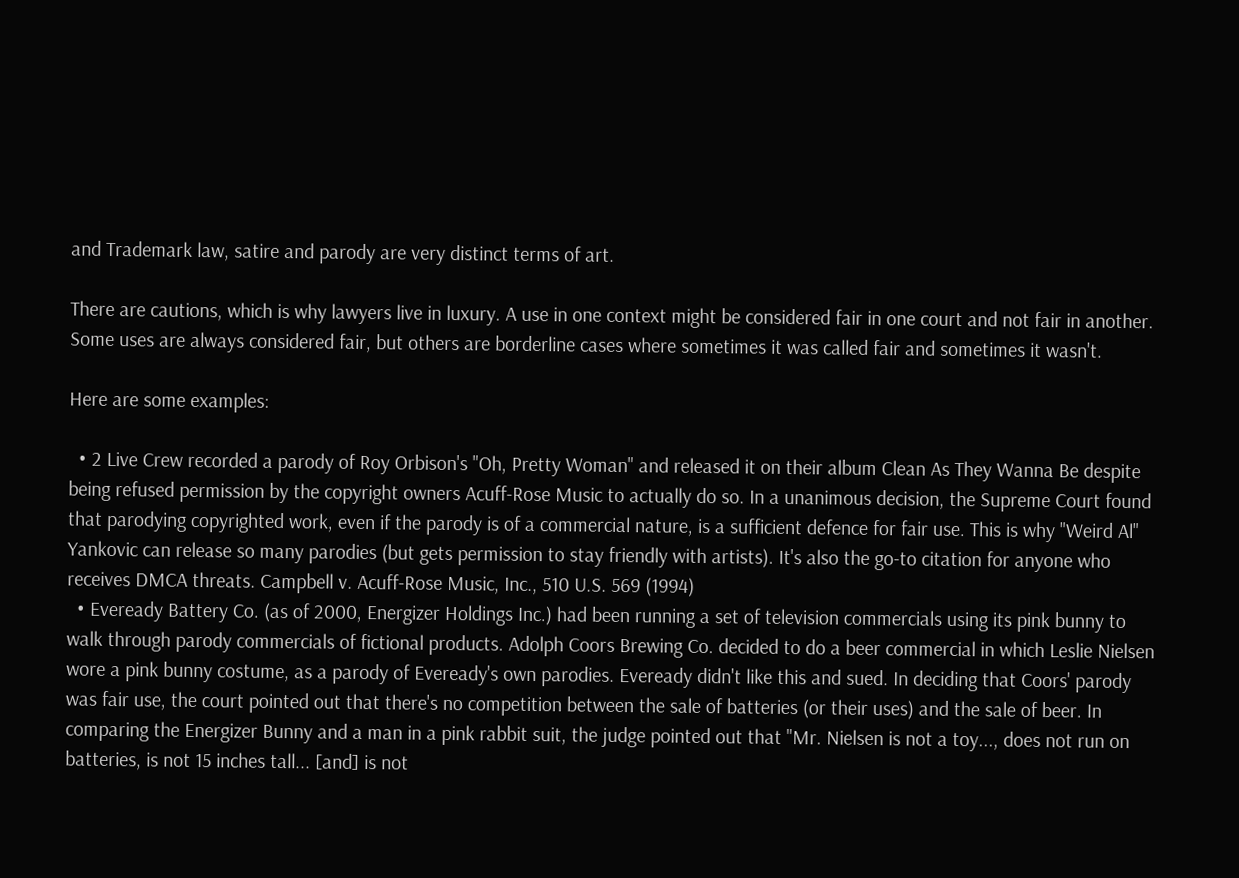and Trademark law, satire and parody are very distinct terms of art.

There are cautions, which is why lawyers live in luxury. A use in one context might be considered fair in one court and not fair in another. Some uses are always considered fair, but others are borderline cases where sometimes it was called fair and sometimes it wasn't.

Here are some examples:

  • 2 Live Crew recorded a parody of Roy Orbison's "Oh, Pretty Woman" and released it on their album Clean As They Wanna Be despite being refused permission by the copyright owners Acuff-Rose Music to actually do so. In a unanimous decision, the Supreme Court found that parodying copyrighted work, even if the parody is of a commercial nature, is a sufficient defence for fair use. This is why "Weird Al" Yankovic can release so many parodies (but gets permission to stay friendly with artists). It's also the go-to citation for anyone who receives DMCA threats. Campbell v. Acuff-Rose Music, Inc., 510 U.S. 569 (1994)
  • Eveready Battery Co. (as of 2000, Energizer Holdings Inc.) had been running a set of television commercials using its pink bunny to walk through parody commercials of fictional products. Adolph Coors Brewing Co. decided to do a beer commercial in which Leslie Nielsen wore a pink bunny costume, as a parody of Eveready's own parodies. Eveready didn't like this and sued. In deciding that Coors' parody was fair use, the court pointed out that there's no competition between the sale of batteries (or their uses) and the sale of beer. In comparing the Energizer Bunny and a man in a pink rabbit suit, the judge pointed out that "Mr. Nielsen is not a toy..., does not run on batteries, is not 15 inches tall... [and] is not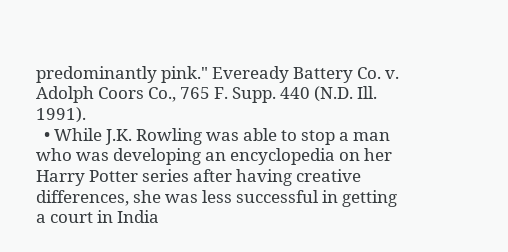predominantly pink." Eveready Battery Co. v. Adolph Coors Co., 765 F. Supp. 440 (N.D. Ill. 1991).
  • While J.K. Rowling was able to stop a man who was developing an encyclopedia on her Harry Potter series after having creative differences, she was less successful in getting a court in India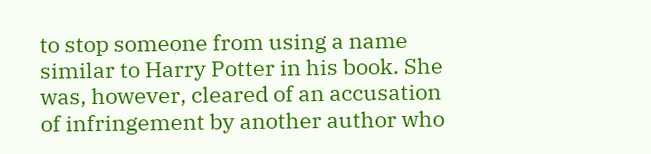to stop someone from using a name similar to Harry Potter in his book. She was, however, cleared of an accusation of infringement by another author who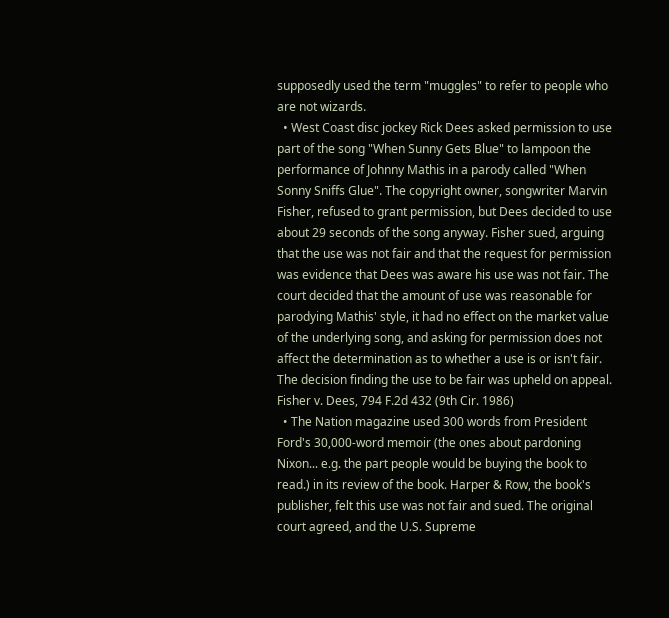supposedly used the term "muggles" to refer to people who are not wizards.
  • West Coast disc jockey Rick Dees asked permission to use part of the song "When Sunny Gets Blue" to lampoon the performance of Johnny Mathis in a parody called "When Sonny Sniffs Glue". The copyright owner, songwriter Marvin Fisher, refused to grant permission, but Dees decided to use about 29 seconds of the song anyway. Fisher sued, arguing that the use was not fair and that the request for permission was evidence that Dees was aware his use was not fair. The court decided that the amount of use was reasonable for parodying Mathis' style, it had no effect on the market value of the underlying song, and asking for permission does not affect the determination as to whether a use is or isn't fair. The decision finding the use to be fair was upheld on appeal. Fisher v. Dees, 794 F.2d 432 (9th Cir. 1986)
  • The Nation magazine used 300 words from President Ford's 30,000-word memoir (the ones about pardoning Nixon... e.g. the part people would be buying the book to read.) in its review of the book. Harper & Row, the book's publisher, felt this use was not fair and sued. The original court agreed, and the U.S. Supreme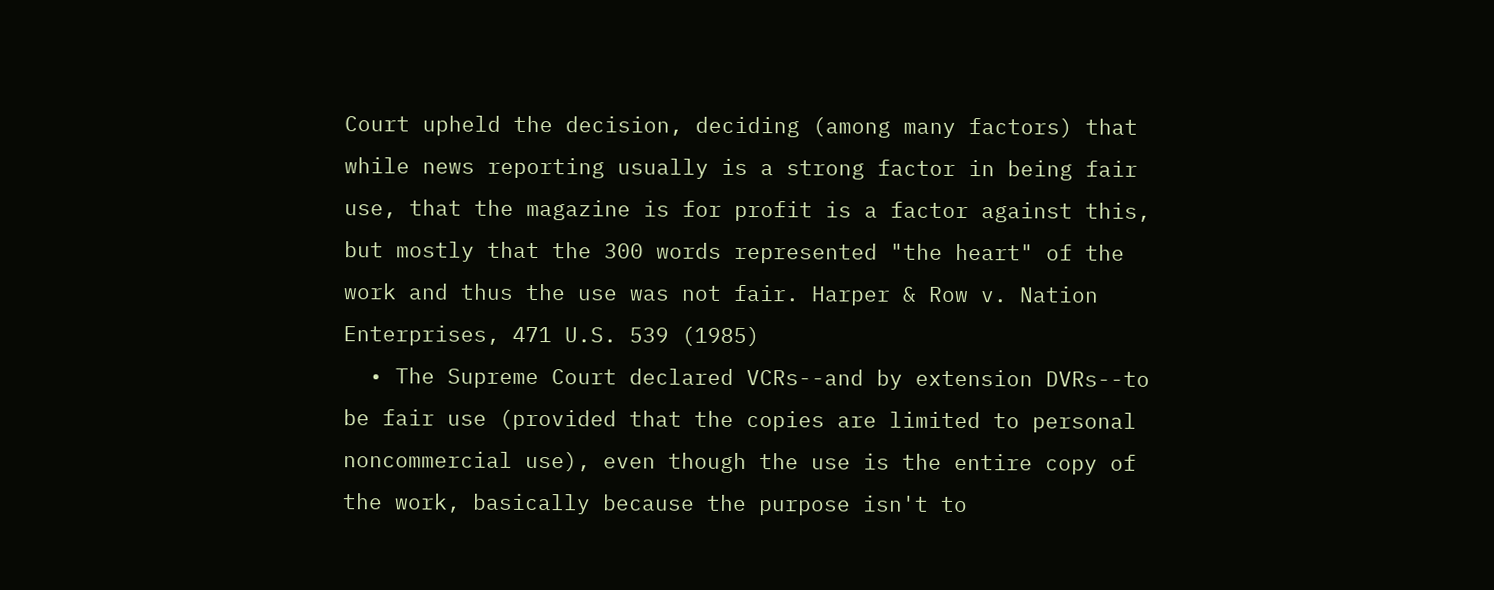Court upheld the decision, deciding (among many factors) that while news reporting usually is a strong factor in being fair use, that the magazine is for profit is a factor against this, but mostly that the 300 words represented "the heart" of the work and thus the use was not fair. Harper & Row v. Nation Enterprises, 471 U.S. 539 (1985)
  • The Supreme Court declared VCRs--and by extension DVRs--to be fair use (provided that the copies are limited to personal noncommercial use), even though the use is the entire copy of the work, basically because the purpose isn't to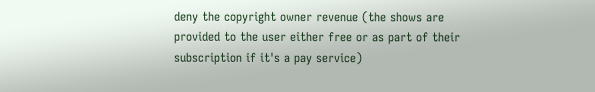deny the copyright owner revenue (the shows are provided to the user either free or as part of their subscription if it's a pay service)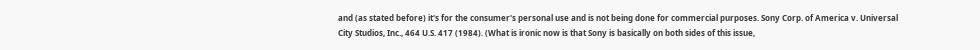and (as stated before) it's for the consumer's personal use and is not being done for commercial purposes. Sony Corp. of America v. Universal City Studios, Inc., 464 U.S. 417 (1984). (What is ironic now is that Sony is basically on both sides of this issue,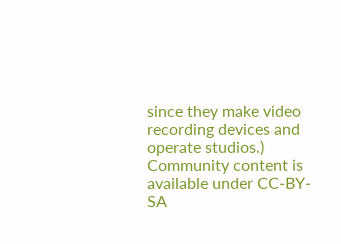since they make video recording devices and operate studios.)
Community content is available under CC-BY-SA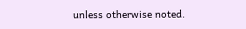unless otherwise noted.